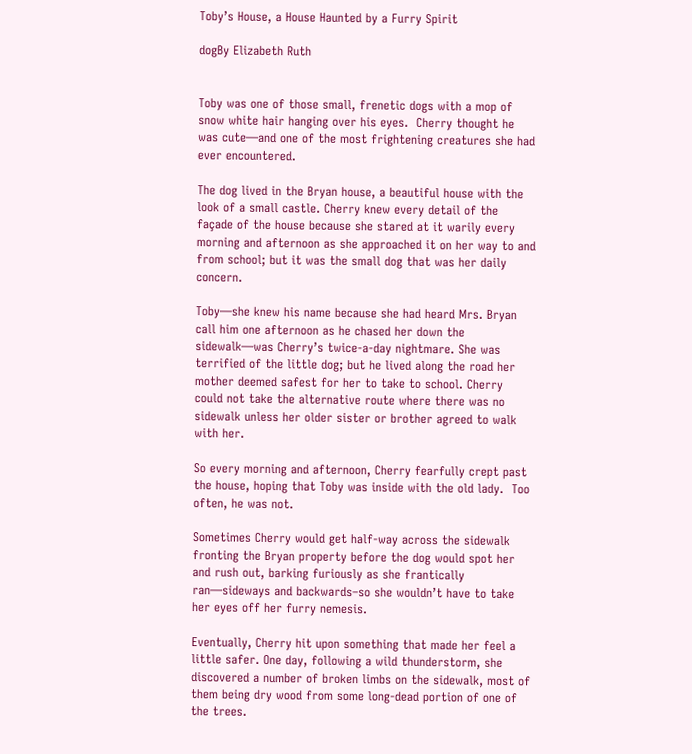Toby’s House, a House Haunted by a Furry Spirit

dogBy Elizabeth Ruth


Toby was one of those small, frenetic dogs with a mop of snow white hair hanging over his eyes.  Cherry thought he was cute—and one of the most frightening creatures she had ever encountered.

The dog lived in the Bryan house, a beautiful house with the look of a small castle. Cherry knew every detail of the façade of the house because she stared at it warily every morning and afternoon as she approached it on her way to and from school; but it was the small dog that was her daily concern.

Toby—she knew his name because she had heard Mrs. Bryan call him one afternoon as he chased her down the sidewalk—was Cherry’s twice-a-day nightmare. She was terrified of the little dog; but he lived along the road her mother deemed safest for her to take to school. Cherry could not take the alternative route where there was no sidewalk unless her older sister or brother agreed to walk with her.

So every morning and afternoon, Cherry fearfully crept past the house, hoping that Toby was inside with the old lady.  Too often, he was not.

Sometimes Cherry would get half-way across the sidewalk fronting the Bryan property before the dog would spot her and rush out, barking furiously as she frantically ran—sideways and backwards–so she wouldn’t have to take her eyes off her furry nemesis.

Eventually, Cherry hit upon something that made her feel a little safer. One day, following a wild thunderstorm, she discovered a number of broken limbs on the sidewalk, most of them being dry wood from some long-dead portion of one of the trees.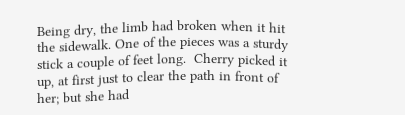Being dry, the limb had broken when it hit the sidewalk. One of the pieces was a sturdy stick a couple of feet long.  Cherry picked it up, at first just to clear the path in front of her; but she had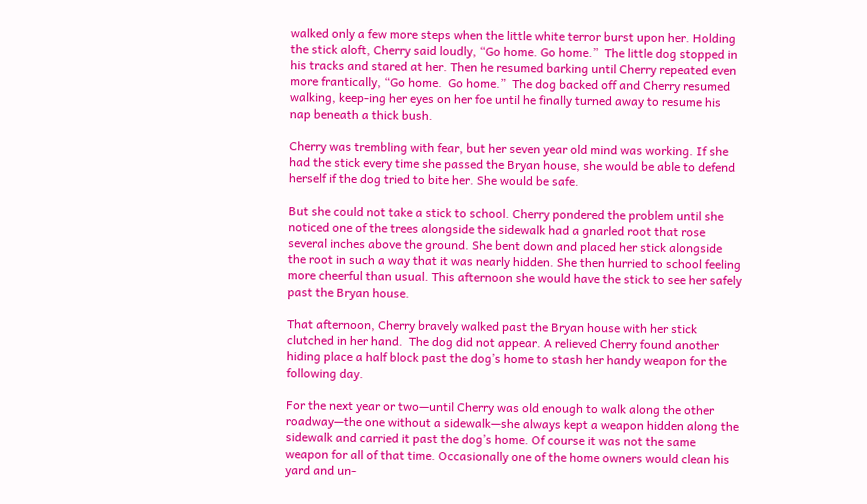walked only a few more steps when the little white terror burst upon her. Holding the stick aloft, Cherry said loudly, “Go home. Go home.”  The little dog stopped in his tracks and stared at her. Then he resumed barking until Cherry repeated even more frantically, “Go home.  Go home.”  The dog backed off and Cherry resumed walking, keep-ing her eyes on her foe until he finally turned away to resume his nap beneath a thick bush.

Cherry was trembling with fear, but her seven year old mind was working. If she had the stick every time she passed the Bryan house, she would be able to defend herself if the dog tried to bite her. She would be safe.

But she could not take a stick to school. Cherry pondered the problem until she noticed one of the trees alongside the sidewalk had a gnarled root that rose several inches above the ground. She bent down and placed her stick alongside the root in such a way that it was nearly hidden. She then hurried to school feeling more cheerful than usual. This afternoon she would have the stick to see her safely past the Bryan house.

That afternoon, Cherry bravely walked past the Bryan house with her stick clutched in her hand.  The dog did not appear. A relieved Cherry found another hiding place a half block past the dog’s home to stash her handy weapon for the following day.

For the next year or two—until Cherry was old enough to walk along the other roadway—the one without a sidewalk—she always kept a weapon hidden along the sidewalk and carried it past the dog’s home. Of course it was not the same weapon for all of that time. Occasionally one of the home owners would clean his yard and un-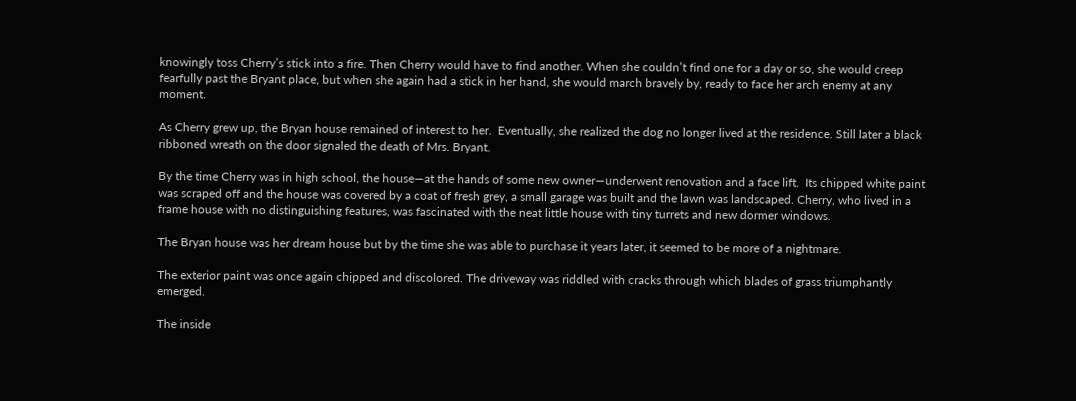knowingly toss Cherry’s stick into a fire. Then Cherry would have to find another. When she couldn’t find one for a day or so, she would creep fearfully past the Bryant place, but when she again had a stick in her hand, she would march bravely by, ready to face her arch enemy at any moment.

As Cherry grew up, the Bryan house remained of interest to her.  Eventually, she realized the dog no longer lived at the residence. Still later a black ribboned wreath on the door signaled the death of Mrs. Bryant.

By the time Cherry was in high school, the house—at the hands of some new owner—underwent renovation and a face lift.  Its chipped white paint was scraped off and the house was covered by a coat of fresh grey, a small garage was built and the lawn was landscaped. Cherry, who lived in a frame house with no distinguishing features, was fascinated with the neat little house with tiny turrets and new dormer windows.

The Bryan house was her dream house but by the time she was able to purchase it years later, it seemed to be more of a nightmare.

The exterior paint was once again chipped and discolored. The driveway was riddled with cracks through which blades of grass triumphantly emerged.

The inside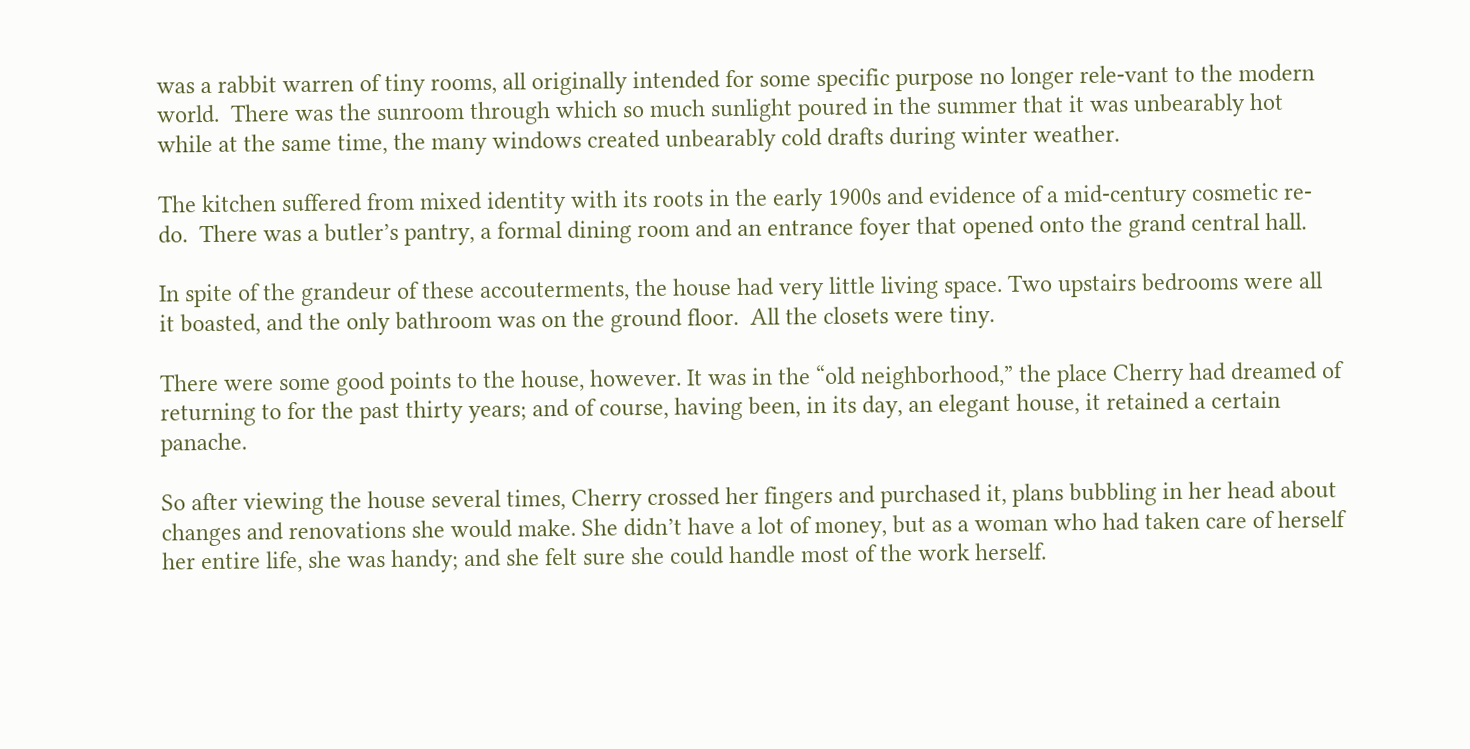was a rabbit warren of tiny rooms, all originally intended for some specific purpose no longer rele-vant to the modern world.  There was the sunroom through which so much sunlight poured in the summer that it was unbearably hot while at the same time, the many windows created unbearably cold drafts during winter weather.

The kitchen suffered from mixed identity with its roots in the early 1900s and evidence of a mid-century cosmetic re-do.  There was a butler’s pantry, a formal dining room and an entrance foyer that opened onto the grand central hall.

In spite of the grandeur of these accouterments, the house had very little living space. Two upstairs bedrooms were all it boasted, and the only bathroom was on the ground floor.  All the closets were tiny.

There were some good points to the house, however. It was in the “old neighborhood,” the place Cherry had dreamed of returning to for the past thirty years; and of course, having been, in its day, an elegant house, it retained a certain panache.

So after viewing the house several times, Cherry crossed her fingers and purchased it, plans bubbling in her head about changes and renovations she would make. She didn’t have a lot of money, but as a woman who had taken care of herself her entire life, she was handy; and she felt sure she could handle most of the work herself.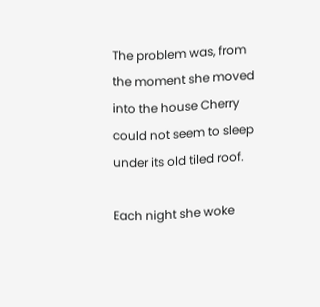The problem was, from the moment she moved into the house Cherry could not seem to sleep under its old tiled roof.

Each night she woke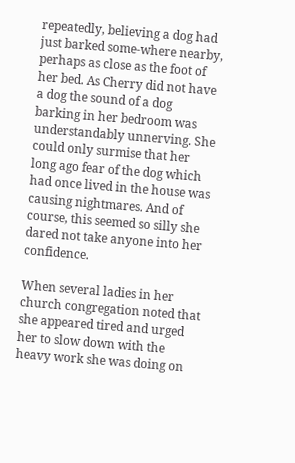repeatedly, believing a dog had just barked some-where nearby, perhaps as close as the foot of her bed. As Cherry did not have a dog the sound of a dog barking in her bedroom was understandably unnerving. She could only surmise that her long ago fear of the dog which had once lived in the house was causing nightmares. And of course, this seemed so silly she dared not take anyone into her confidence.

When several ladies in her church congregation noted that she appeared tired and urged her to slow down with the heavy work she was doing on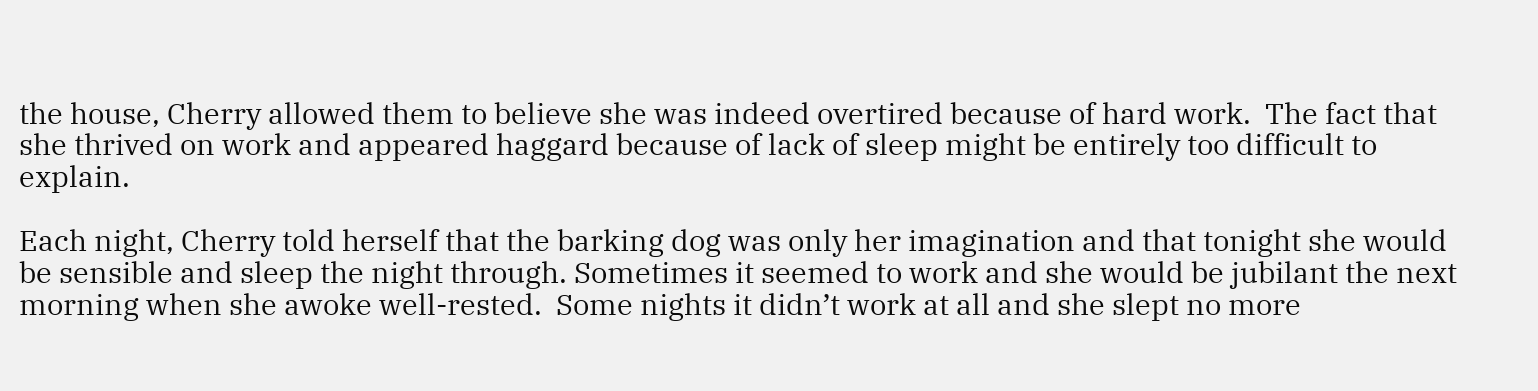the house, Cherry allowed them to believe she was indeed overtired because of hard work.  The fact that she thrived on work and appeared haggard because of lack of sleep might be entirely too difficult to explain.

Each night, Cherry told herself that the barking dog was only her imagination and that tonight she would be sensible and sleep the night through. Sometimes it seemed to work and she would be jubilant the next morning when she awoke well-rested.  Some nights it didn’t work at all and she slept no more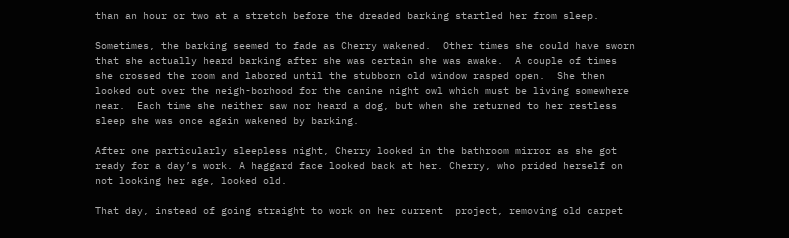than an hour or two at a stretch before the dreaded barking startled her from sleep.

Sometimes, the barking seemed to fade as Cherry wakened.  Other times she could have sworn that she actually heard barking after she was certain she was awake.  A couple of times she crossed the room and labored until the stubborn old window rasped open.  She then looked out over the neigh-borhood for the canine night owl which must be living somewhere near.  Each time she neither saw nor heard a dog, but when she returned to her restless sleep she was once again wakened by barking.

After one particularly sleepless night, Cherry looked in the bathroom mirror as she got ready for a day’s work. A haggard face looked back at her. Cherry, who prided herself on not looking her age, looked old.

That day, instead of going straight to work on her current  project, removing old carpet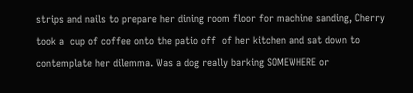strips and nails to prepare her dining room floor for machine sanding, Cherry took a  cup of coffee onto the patio off  of her kitchen and sat down to contemplate her dilemma. Was a dog really barking SOMEWHERE or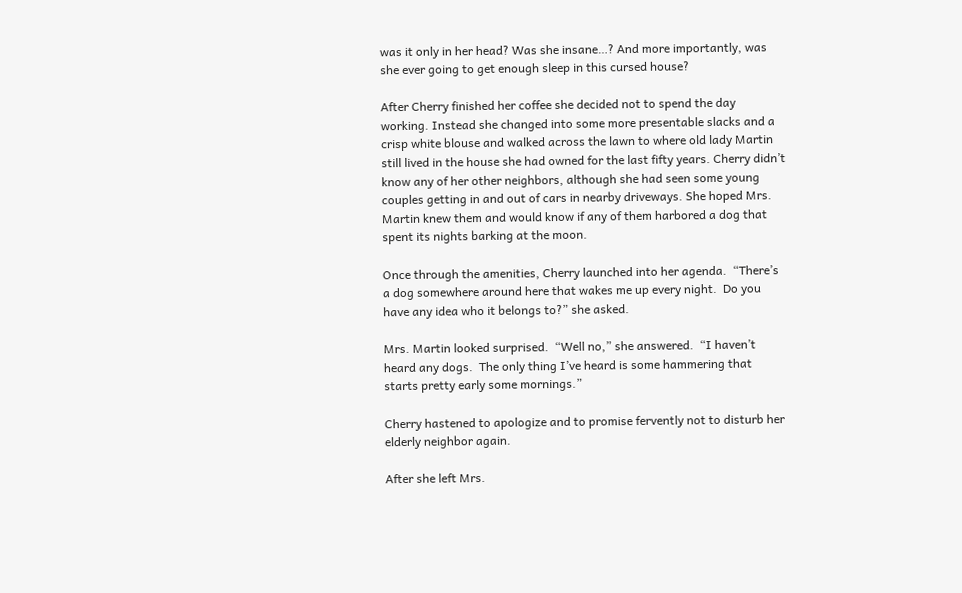was it only in her head? Was she insane…? And more importantly, was she ever going to get enough sleep in this cursed house?

After Cherry finished her coffee she decided not to spend the day working. Instead she changed into some more presentable slacks and a crisp white blouse and walked across the lawn to where old lady Martin still lived in the house she had owned for the last fifty years. Cherry didn’t know any of her other neighbors, although she had seen some young couples getting in and out of cars in nearby driveways. She hoped Mrs. Martin knew them and would know if any of them harbored a dog that spent its nights barking at the moon.

Once through the amenities, Cherry launched into her agenda.  “There’s a dog somewhere around here that wakes me up every night.  Do you have any idea who it belongs to?” she asked.

Mrs. Martin looked surprised.  “Well no,” she answered.  “I haven’t heard any dogs.  The only thing I’ve heard is some hammering that starts pretty early some mornings.”

Cherry hastened to apologize and to promise fervently not to disturb her elderly neighbor again.

After she left Mrs.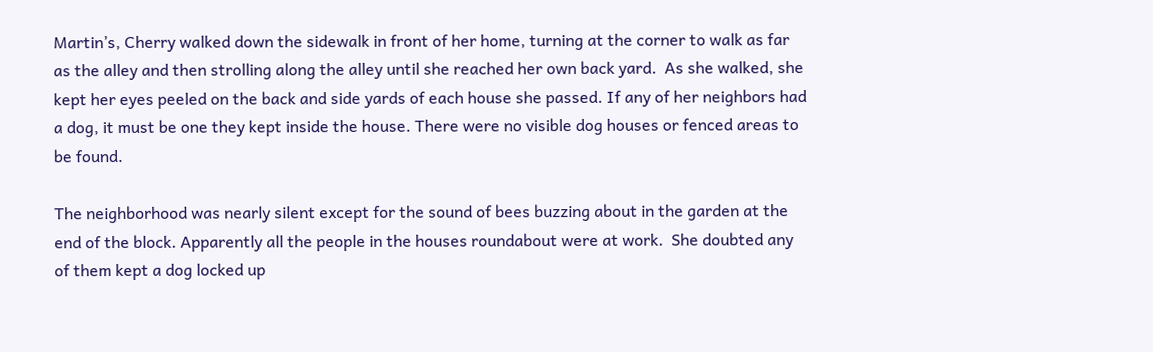Martin’s, Cherry walked down the sidewalk in front of her home, turning at the corner to walk as far as the alley and then strolling along the alley until she reached her own back yard.  As she walked, she kept her eyes peeled on the back and side yards of each house she passed. If any of her neighbors had a dog, it must be one they kept inside the house. There were no visible dog houses or fenced areas to be found.

The neighborhood was nearly silent except for the sound of bees buzzing about in the garden at the end of the block. Apparently all the people in the houses roundabout were at work.  She doubted any of them kept a dog locked up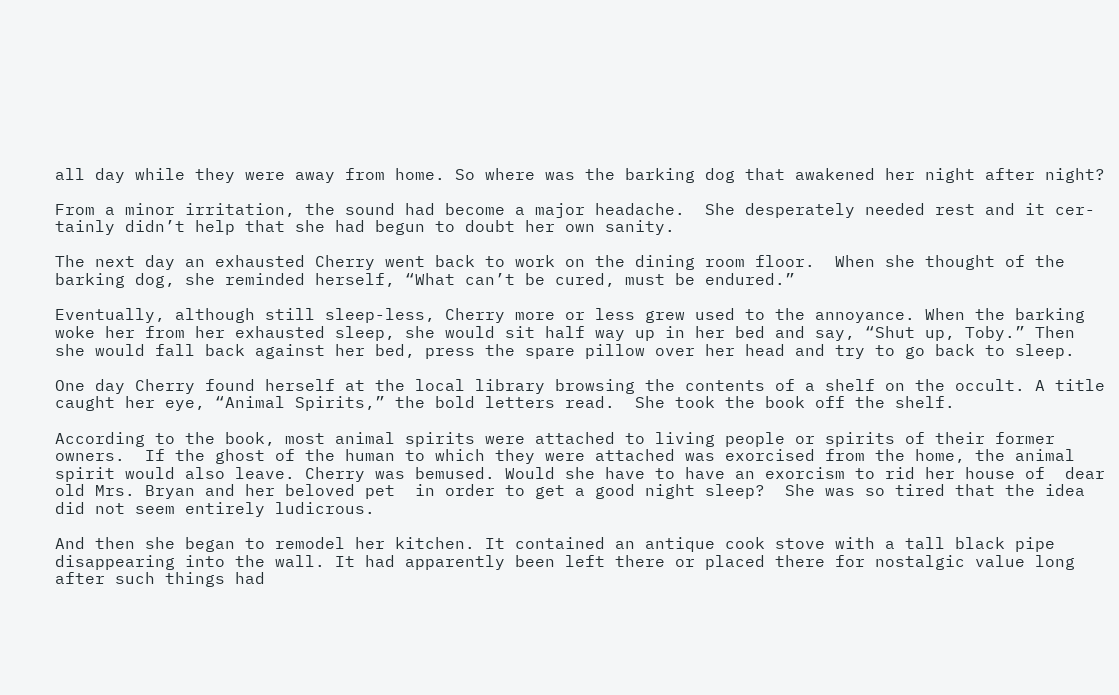all day while they were away from home. So where was the barking dog that awakened her night after night?

From a minor irritation, the sound had become a major headache.  She desperately needed rest and it cer-tainly didn’t help that she had begun to doubt her own sanity.

The next day an exhausted Cherry went back to work on the dining room floor.  When she thought of the barking dog, she reminded herself, “What can’t be cured, must be endured.”

Eventually, although still sleep-less, Cherry more or less grew used to the annoyance. When the barking woke her from her exhausted sleep, she would sit half way up in her bed and say, “Shut up, Toby.” Then she would fall back against her bed, press the spare pillow over her head and try to go back to sleep.

One day Cherry found herself at the local library browsing the contents of a shelf on the occult. A title caught her eye, “Animal Spirits,” the bold letters read.  She took the book off the shelf.

According to the book, most animal spirits were attached to living people or spirits of their former owners.  If the ghost of the human to which they were attached was exorcised from the home, the animal spirit would also leave. Cherry was bemused. Would she have to have an exorcism to rid her house of  dear old Mrs. Bryan and her beloved pet  in order to get a good night sleep?  She was so tired that the idea did not seem entirely ludicrous.

And then she began to remodel her kitchen. It contained an antique cook stove with a tall black pipe disappearing into the wall. It had apparently been left there or placed there for nostalgic value long after such things had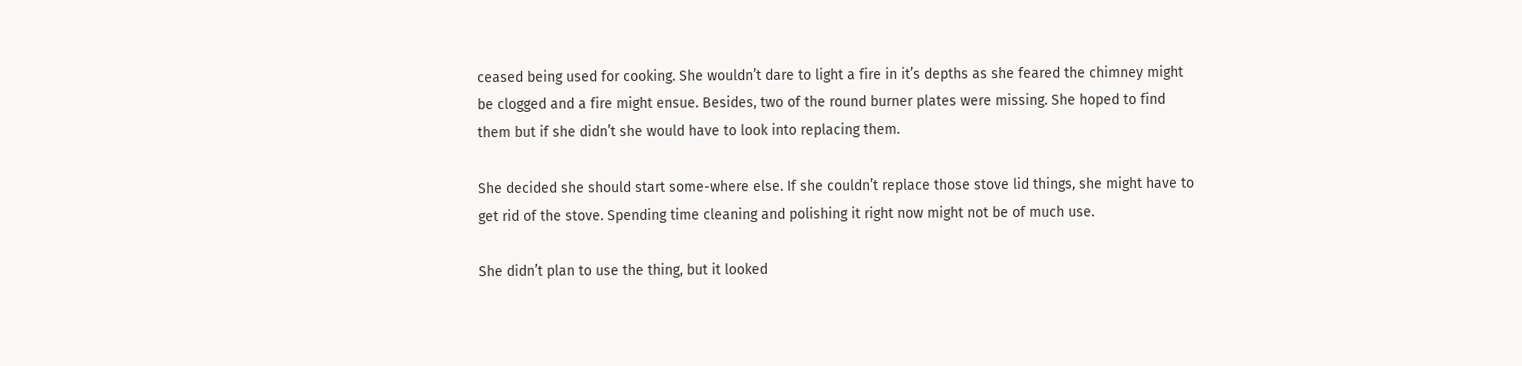ceased being used for cooking. She wouldn’t dare to light a fire in it’s depths as she feared the chimney might be clogged and a fire might ensue. Besides, two of the round burner plates were missing. She hoped to find them but if she didn’t she would have to look into replacing them.

She decided she should start some-where else. If she couldn’t replace those stove lid things, she might have to get rid of the stove. Spending time cleaning and polishing it right now might not be of much use.

She didn’t plan to use the thing, but it looked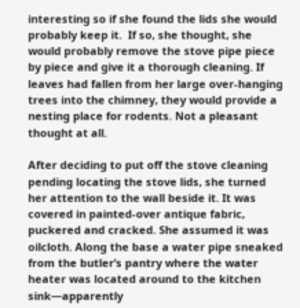interesting so if she found the lids she would probably keep it.  If so, she thought, she would probably remove the stove pipe piece by piece and give it a thorough cleaning. If leaves had fallen from her large over-hanging trees into the chimney, they would provide a nesting place for rodents. Not a pleasant thought at all.

After deciding to put off the stove cleaning pending locating the stove lids, she turned her attention to the wall beside it. It was covered in painted-over antique fabric, puckered and cracked. She assumed it was oilcloth. Along the base a water pipe sneaked from the butler’s pantry where the water heater was located around to the kitchen sink—apparently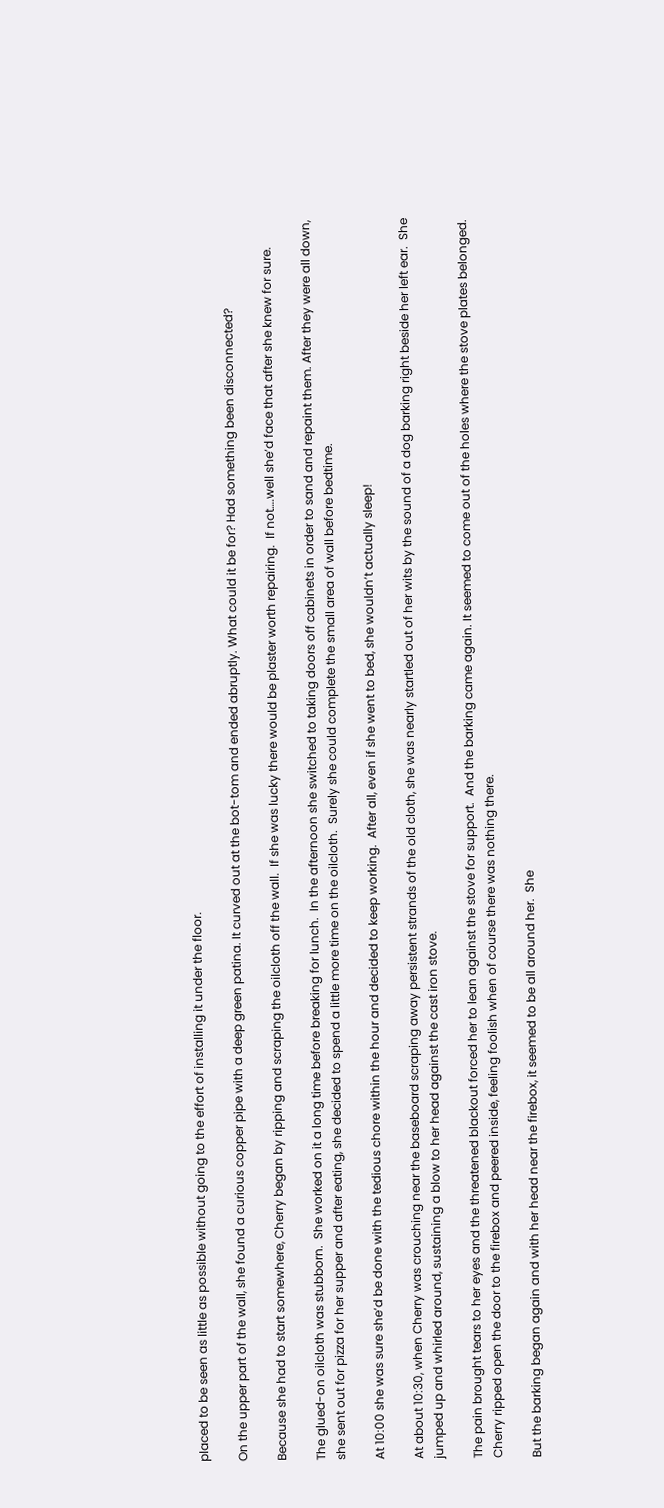placed to be seen as little as possible without going to the effort of installing it under the floor.

On the upper part of the wall, she found a curious copper pipe with a deep green patina. It curved out at the bot-tom and ended abruptly. What could it be for? Had something been disconnected?

Because she had to start somewhere, Cherry began by ripping and scraping the oilcloth off the wall.  If she was lucky there would be plaster worth repairing.  If not….well she’d face that after she knew for sure.

The glued-on oilcloth was stubborn.  She worked on it a long time before breaking for lunch.  In the afternoon she switched to taking doors off cabinets in order to sand and repaint them. After they were all down, she sent out for pizza for her supper and after eating, she decided to spend a little more time on the oilcloth.  Surely she could complete the small area of wall before bedtime.

At 10:00 she was sure she’d be done with the tedious chore within the hour and decided to keep working.  After all, even if she went to bed, she wouldn’t actually sleep!

At about 10:30, when Cherry was crouching near the baseboard scraping away persistent strands of the old cloth, she was nearly startled out of her wits by the sound of a dog barking right beside her left ear.  She jumped up and whirled around, sustaining a blow to her head against the cast iron stove.

The pain brought tears to her eyes and the threatened blackout forced her to lean against the stove for support.  And the barking came again. It seemed to come out of the holes where the stove plates belonged. Cherry ripped open the door to the firebox and peered inside, feeling foolish when of course there was nothing there.

But the barking began again and with her head near the firebox, it seemed to be all around her.  She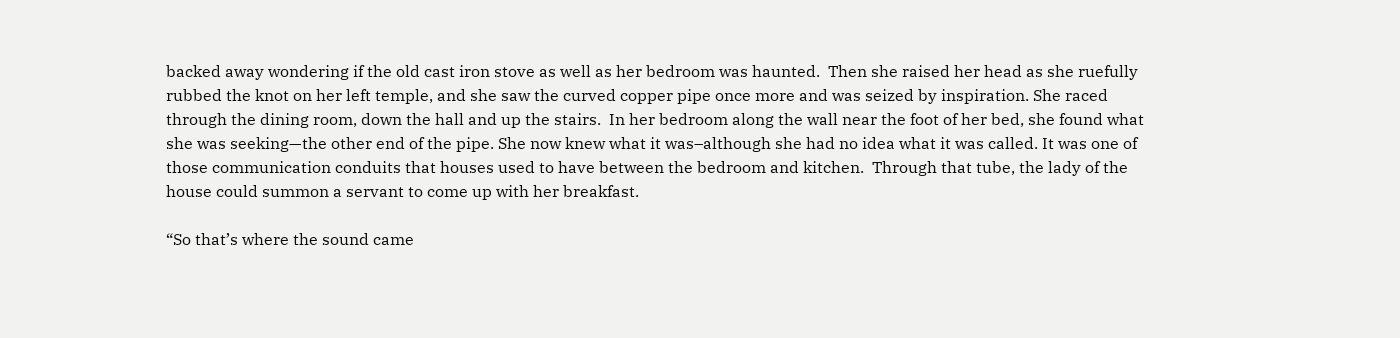backed away wondering if the old cast iron stove as well as her bedroom was haunted.  Then she raised her head as she ruefully rubbed the knot on her left temple, and she saw the curved copper pipe once more and was seized by inspiration. She raced through the dining room, down the hall and up the stairs.  In her bedroom along the wall near the foot of her bed, she found what she was seeking—the other end of the pipe. She now knew what it was–although she had no idea what it was called. It was one of those communication conduits that houses used to have between the bedroom and kitchen.  Through that tube, the lady of the house could summon a servant to come up with her breakfast.

“So that’s where the sound came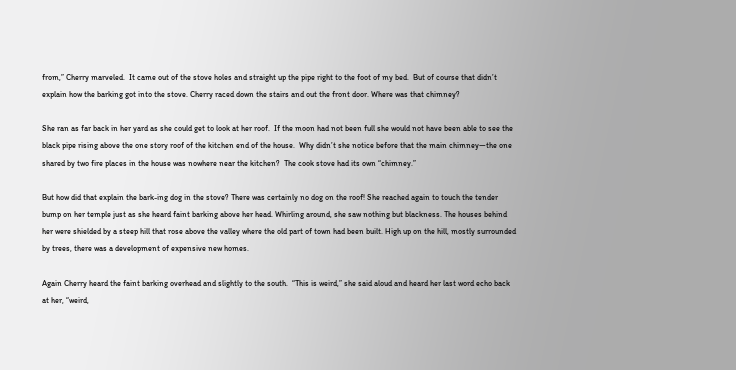from,” Cherry marveled.  It came out of the stove holes and straight up the pipe right to the foot of my bed.  But of course that didn’t explain how the barking got into the stove. Cherry raced down the stairs and out the front door. Where was that chimney?

She ran as far back in her yard as she could get to look at her roof.  If the moon had not been full she would not have been able to see the black pipe rising above the one story roof of the kitchen end of the house.  Why didn’t she notice before that the main chimney—the one shared by two fire places in the house was nowhere near the kitchen?  The cook stove had its own “chimney.”

But how did that explain the bark-ing dog in the stove? There was certainly no dog on the roof! She reached again to touch the tender bump on her temple just as she heard faint barking above her head. Whirling around, she saw nothing but blackness. The houses behind her were shielded by a steep hill that rose above the valley where the old part of town had been built. High up on the hill, mostly surrounded by trees, there was a development of expensive new homes.

Again Cherry heard the faint barking overhead and slightly to the south.  “This is weird,” she said aloud and heard her last word echo back at her, “weird,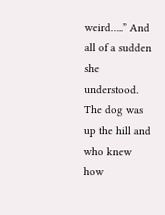weird…..” And all of a sudden she understood.  The dog was up the hill and who knew how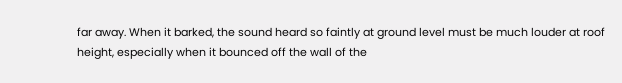far away. When it barked, the sound heard so faintly at ground level must be much louder at roof height, especially when it bounced off the wall of the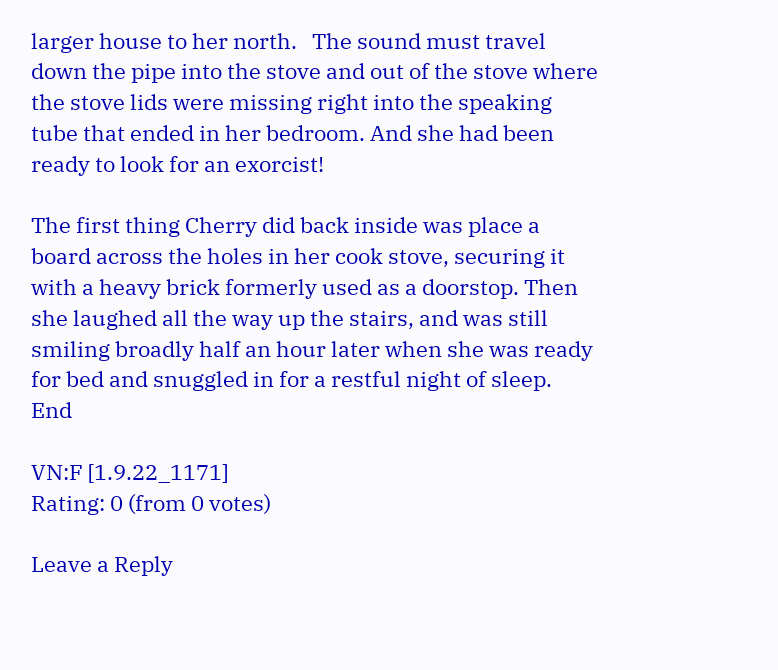larger house to her north.   The sound must travel down the pipe into the stove and out of the stove where the stove lids were missing right into the speaking tube that ended in her bedroom. And she had been ready to look for an exorcist!

The first thing Cherry did back inside was place a board across the holes in her cook stove, securing it with a heavy brick formerly used as a doorstop. Then she laughed all the way up the stairs, and was still smiling broadly half an hour later when she was ready for bed and snuggled in for a restful night of sleep.                                        End

VN:F [1.9.22_1171]
Rating: 0 (from 0 votes)

Leave a Reply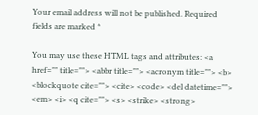Your email address will not be published. Required fields are marked *

You may use these HTML tags and attributes: <a href="" title=""> <abbr title=""> <acronym title=""> <b> <blockquote cite=""> <cite> <code> <del datetime=""> <em> <i> <q cite=""> <s> <strike> <strong>